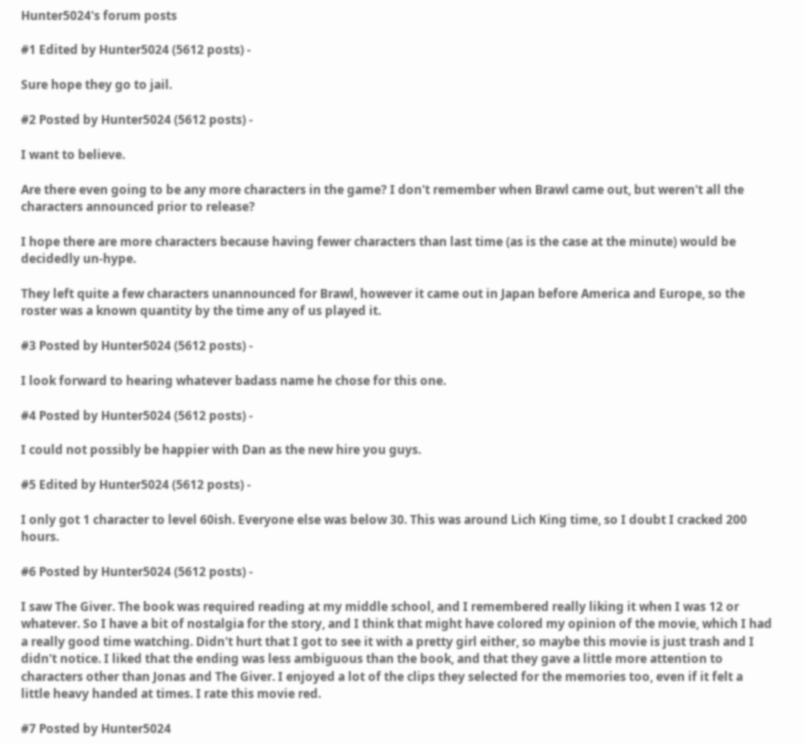Hunter5024's forum posts

#1 Edited by Hunter5024 (5612 posts) -

Sure hope they go to jail.

#2 Posted by Hunter5024 (5612 posts) -

I want to believe.

Are there even going to be any more characters in the game? I don't remember when Brawl came out, but weren't all the characters announced prior to release?

I hope there are more characters because having fewer characters than last time (as is the case at the minute) would be decidedly un-hype.

They left quite a few characters unannounced for Brawl, however it came out in Japan before America and Europe, so the roster was a known quantity by the time any of us played it.

#3 Posted by Hunter5024 (5612 posts) -

I look forward to hearing whatever badass name he chose for this one.

#4 Posted by Hunter5024 (5612 posts) -

I could not possibly be happier with Dan as the new hire you guys.

#5 Edited by Hunter5024 (5612 posts) -

I only got 1 character to level 60ish. Everyone else was below 30. This was around Lich King time, so I doubt I cracked 200 hours.

#6 Posted by Hunter5024 (5612 posts) -

I saw The Giver. The book was required reading at my middle school, and I remembered really liking it when I was 12 or whatever. So I have a bit of nostalgia for the story, and I think that might have colored my opinion of the movie, which I had a really good time watching. Didn't hurt that I got to see it with a pretty girl either, so maybe this movie is just trash and I didn't notice. I liked that the ending was less ambiguous than the book, and that they gave a little more attention to characters other than Jonas and The Giver. I enjoyed a lot of the clips they selected for the memories too, even if it felt a little heavy handed at times. I rate this movie red.

#7 Posted by Hunter5024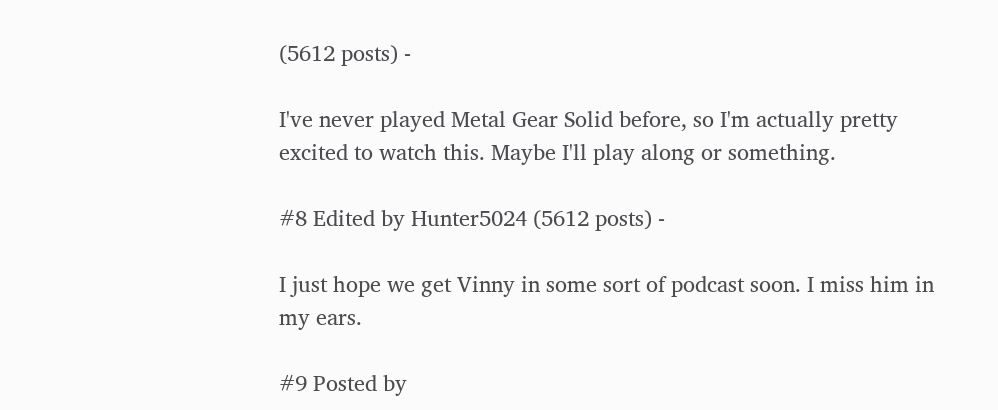(5612 posts) -

I've never played Metal Gear Solid before, so I'm actually pretty excited to watch this. Maybe I'll play along or something.

#8 Edited by Hunter5024 (5612 posts) -

I just hope we get Vinny in some sort of podcast soon. I miss him in my ears.

#9 Posted by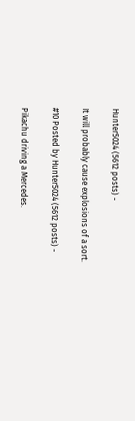Hunter5024 (5612 posts) -

It will probably cause explosions of a sort.

#10 Posted by Hunter5024 (5612 posts) -

Pikachu driving a Mercedes.